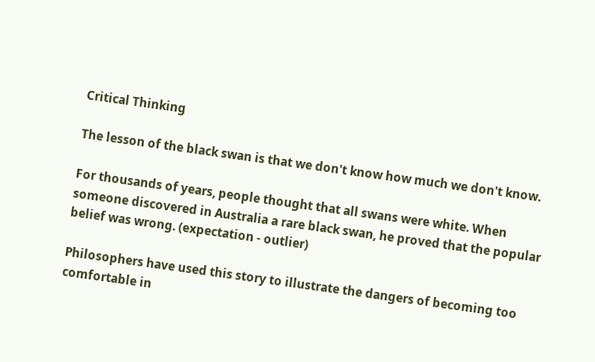Critical Thinking

The lesson of the black swan is that we don't know how much we don't know.

For thousands of years, people thought that all swans were white. When someone discovered in Australia a rare black swan, he proved that the popular belief was wrong. (expectation - outlier)

Philosophers have used this story to illustrate the dangers of becoming too comfortable in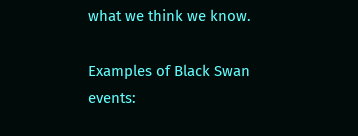what we think we know.

Examples of Black Swan events: